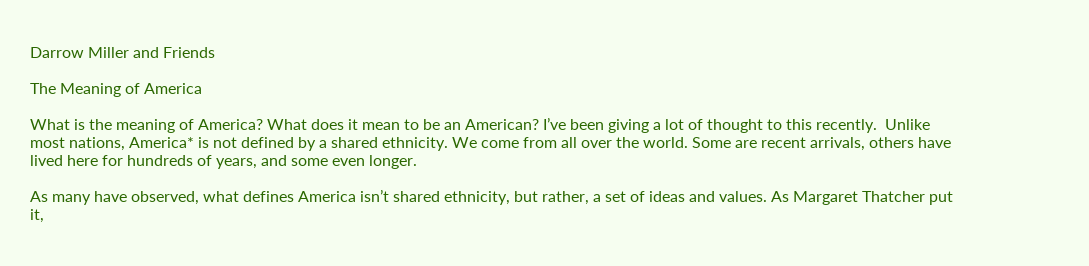Darrow Miller and Friends

The Meaning of America

What is the meaning of America? What does it mean to be an American? I’ve been giving a lot of thought to this recently.  Unlike most nations, America* is not defined by a shared ethnicity. We come from all over the world. Some are recent arrivals, others have lived here for hundreds of years, and some even longer.

As many have observed, what defines America isn’t shared ethnicity, but rather, a set of ideas and values. As Margaret Thatcher put it,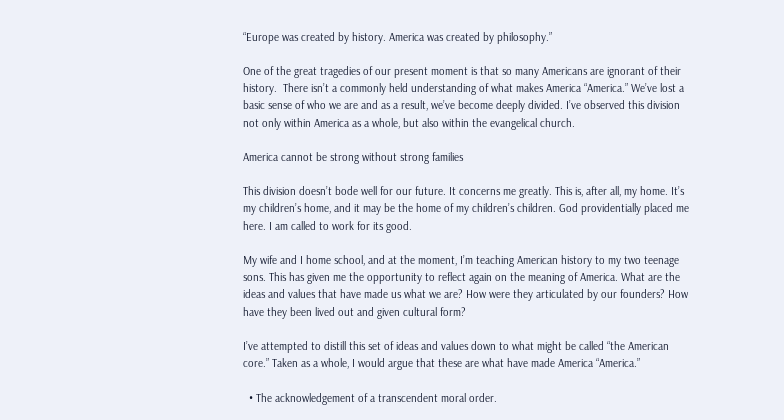“Europe was created by history. America was created by philosophy.”

One of the great tragedies of our present moment is that so many Americans are ignorant of their history.  There isn’t a commonly held understanding of what makes America “America.” We’ve lost a basic sense of who we are and as a result, we’ve become deeply divided. I’ve observed this division not only within America as a whole, but also within the evangelical church.

America cannot be strong without strong families

This division doesn’t bode well for our future. It concerns me greatly. This is, after all, my home. It’s my children’s home, and it may be the home of my children’s children. God providentially placed me here. I am called to work for its good.

My wife and I home school, and at the moment, I’m teaching American history to my two teenage sons. This has given me the opportunity to reflect again on the meaning of America. What are the ideas and values that have made us what we are? How were they articulated by our founders? How have they been lived out and given cultural form?

I’ve attempted to distill this set of ideas and values down to what might be called “the American core.” Taken as a whole, I would argue that these are what have made America “America.”

  • The acknowledgement of a transcendent moral order.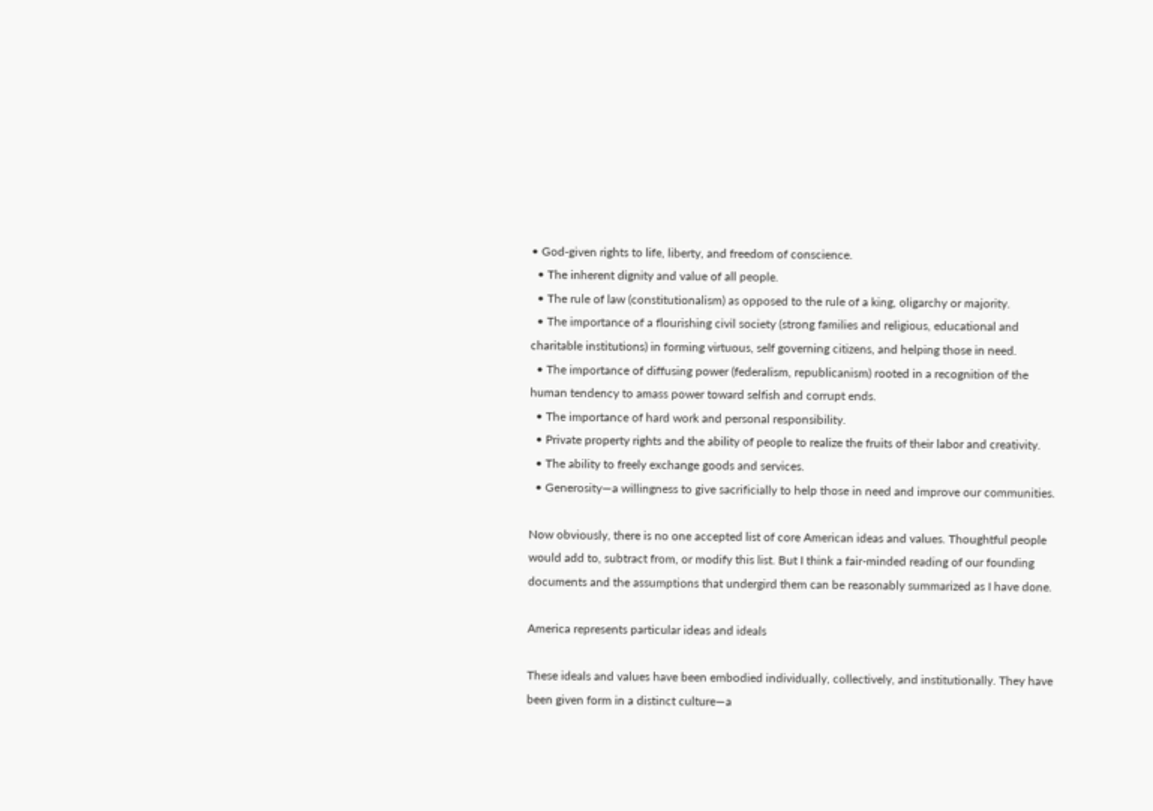• God-given rights to life, liberty, and freedom of conscience.
  • The inherent dignity and value of all people.
  • The rule of law (constitutionalism) as opposed to the rule of a king, oligarchy or majority.
  • The importance of a flourishing civil society (strong families and religious, educational and charitable institutions) in forming virtuous, self governing citizens, and helping those in need.
  • The importance of diffusing power (federalism, republicanism) rooted in a recognition of the human tendency to amass power toward selfish and corrupt ends.
  • The importance of hard work and personal responsibility.
  • Private property rights and the ability of people to realize the fruits of their labor and creativity.
  • The ability to freely exchange goods and services.
  • Generosity—a willingness to give sacrificially to help those in need and improve our communities.

Now obviously, there is no one accepted list of core American ideas and values. Thoughtful people would add to, subtract from, or modify this list. But I think a fair-minded reading of our founding documents and the assumptions that undergird them can be reasonably summarized as I have done.

America represents particular ideas and ideals

These ideals and values have been embodied individually, collectively, and institutionally. They have been given form in a distinct culture—a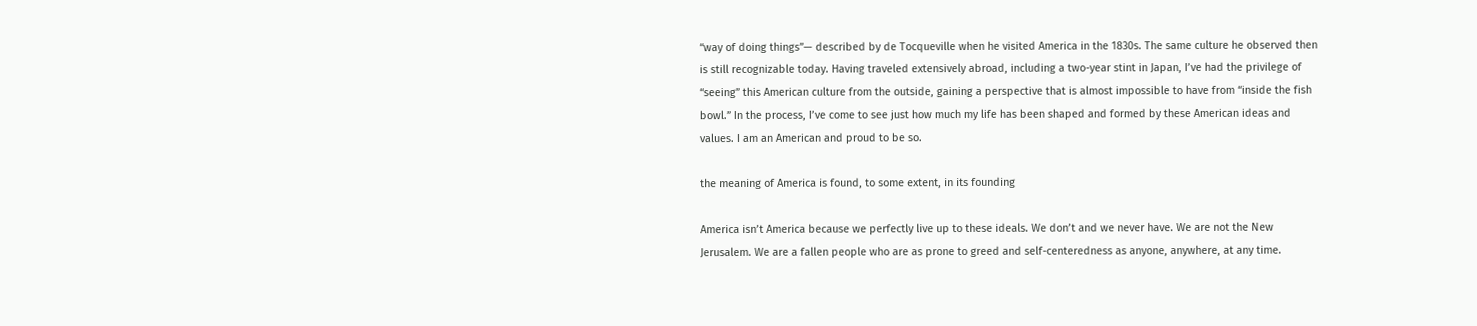“way of doing things”— described by de Tocqueville when he visited America in the 1830s. The same culture he observed then is still recognizable today. Having traveled extensively abroad, including a two-year stint in Japan, I’ve had the privilege of “seeing” this American culture from the outside, gaining a perspective that is almost impossible to have from “inside the fish bowl.” In the process, I’ve come to see just how much my life has been shaped and formed by these American ideas and values. I am an American and proud to be so.

the meaning of America is found, to some extent, in its founding

America isn’t America because we perfectly live up to these ideals. We don’t and we never have. We are not the New Jerusalem. We are a fallen people who are as prone to greed and self-centeredness as anyone, anywhere, at any time.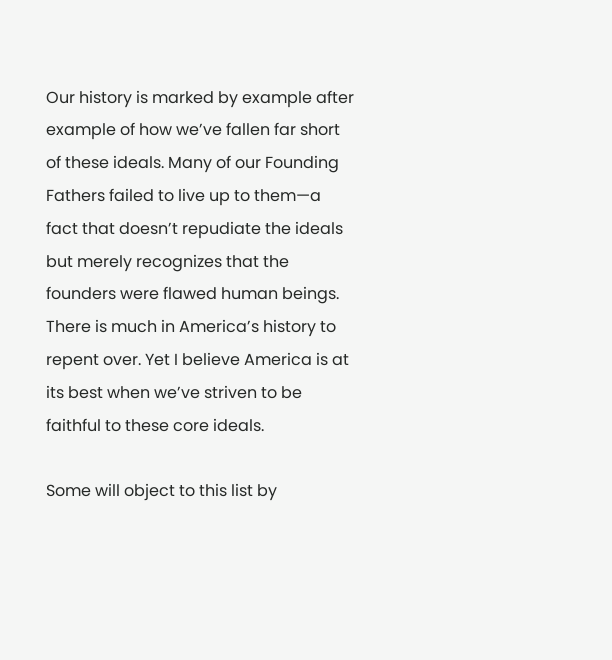Our history is marked by example after example of how we’ve fallen far short of these ideals. Many of our Founding Fathers failed to live up to them—a fact that doesn’t repudiate the ideals but merely recognizes that the founders were flawed human beings.  There is much in America’s history to repent over. Yet I believe America is at its best when we’ve striven to be faithful to these core ideals.

Some will object to this list by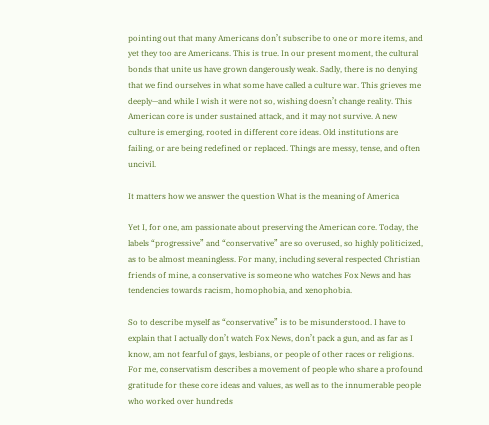pointing out that many Americans don’t subscribe to one or more items, and yet they too are Americans. This is true. In our present moment, the cultural bonds that unite us have grown dangerously weak. Sadly, there is no denying that we find ourselves in what some have called a culture war. This grieves me deeply—and while I wish it were not so, wishing doesn’t change reality. This American core is under sustained attack, and it may not survive. A new culture is emerging, rooted in different core ideas. Old institutions are failing, or are being redefined or replaced. Things are messy, tense, and often uncivil.

It matters how we answer the question What is the meaning of America

Yet I, for one, am passionate about preserving the American core. Today, the labels “progressive” and “conservative” are so overused, so highly politicized, as to be almost meaningless. For many, including several respected Christian friends of mine, a conservative is someone who watches Fox News and has tendencies towards racism, homophobia, and xenophobia.

So to describe myself as “conservative” is to be misunderstood. I have to explain that I actually don’t watch Fox News, don’t pack a gun, and as far as I know, am not fearful of gays, lesbians, or people of other races or religions. For me, conservatism describes a movement of people who share a profound gratitude for these core ideas and values, as well as to the innumerable people who worked over hundreds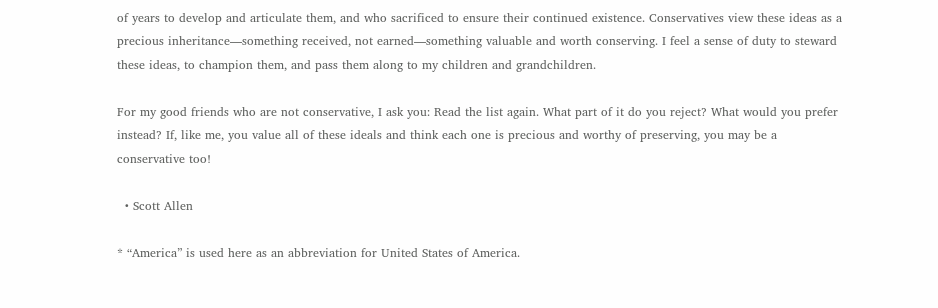of years to develop and articulate them, and who sacrificed to ensure their continued existence. Conservatives view these ideas as a precious inheritance—something received, not earned—something valuable and worth conserving. I feel a sense of duty to steward these ideas, to champion them, and pass them along to my children and grandchildren.

For my good friends who are not conservative, I ask you: Read the list again. What part of it do you reject? What would you prefer instead? If, like me, you value all of these ideals and think each one is precious and worthy of preserving, you may be a conservative too!

  • Scott Allen

* “America” is used here as an abbreviation for United States of America.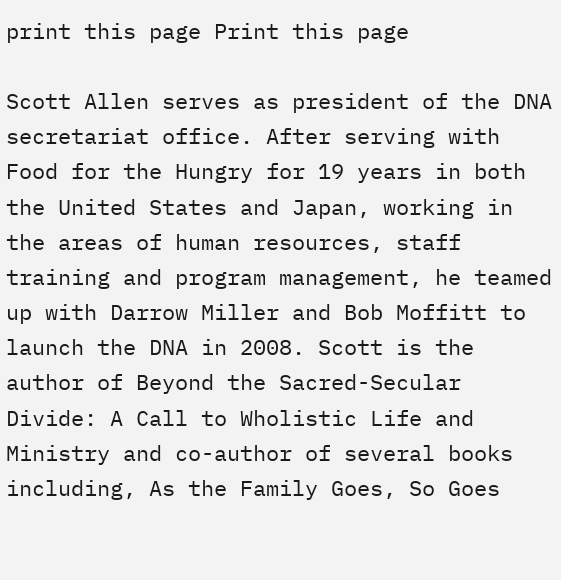print this page Print this page

Scott Allen serves as president of the DNA secretariat office. After serving with Food for the Hungry for 19 years in both the United States and Japan, working in the areas of human resources, staff training and program management, he teamed up with Darrow Miller and Bob Moffitt to launch the DNA in 2008. Scott is the author of Beyond the Sacred-Secular Divide: A Call to Wholistic Life and Ministry and co-author of several books including, As the Family Goes, So Goes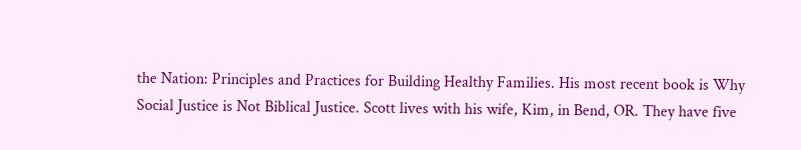the Nation: Principles and Practices for Building Healthy Families. His most recent book is Why Social Justice is Not Biblical Justice. Scott lives with his wife, Kim, in Bend, OR. They have five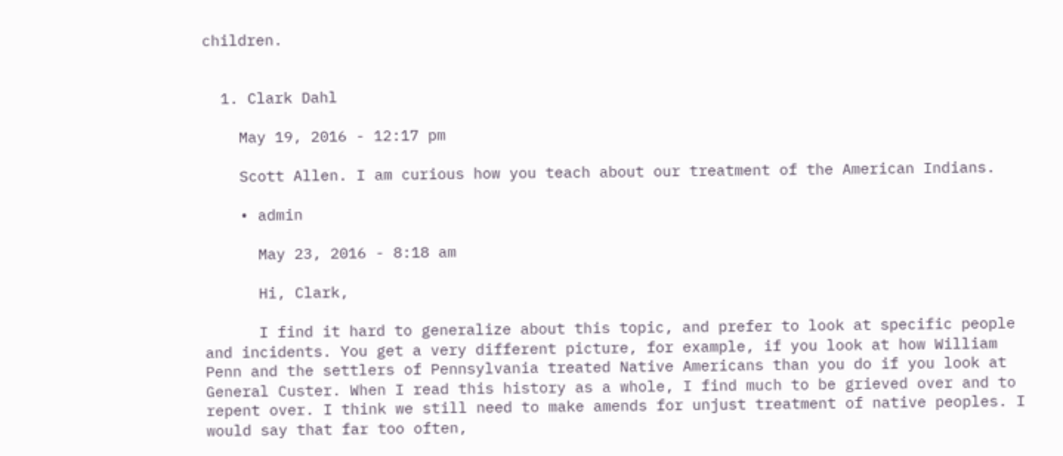children.


  1. Clark Dahl

    May 19, 2016 - 12:17 pm

    Scott Allen. I am curious how you teach about our treatment of the American Indians.

    • admin

      May 23, 2016 - 8:18 am

      Hi, Clark,

      I find it hard to generalize about this topic, and prefer to look at specific people and incidents. You get a very different picture, for example, if you look at how William Penn and the settlers of Pennsylvania treated Native Americans than you do if you look at General Custer. When I read this history as a whole, I find much to be grieved over and to repent over. I think we still need to make amends for unjust treatment of native peoples. I would say that far too often,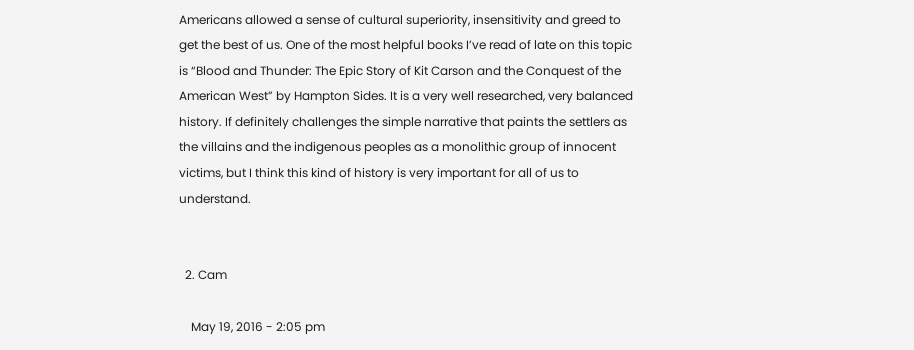Americans allowed a sense of cultural superiority, insensitivity and greed to get the best of us. One of the most helpful books I’ve read of late on this topic is “Blood and Thunder: The Epic Story of Kit Carson and the Conquest of the American West” by Hampton Sides. It is a very well researched, very balanced history. If definitely challenges the simple narrative that paints the settlers as the villains and the indigenous peoples as a monolithic group of innocent victims, but I think this kind of history is very important for all of us to understand.


  2. Cam

    May 19, 2016 - 2:05 pm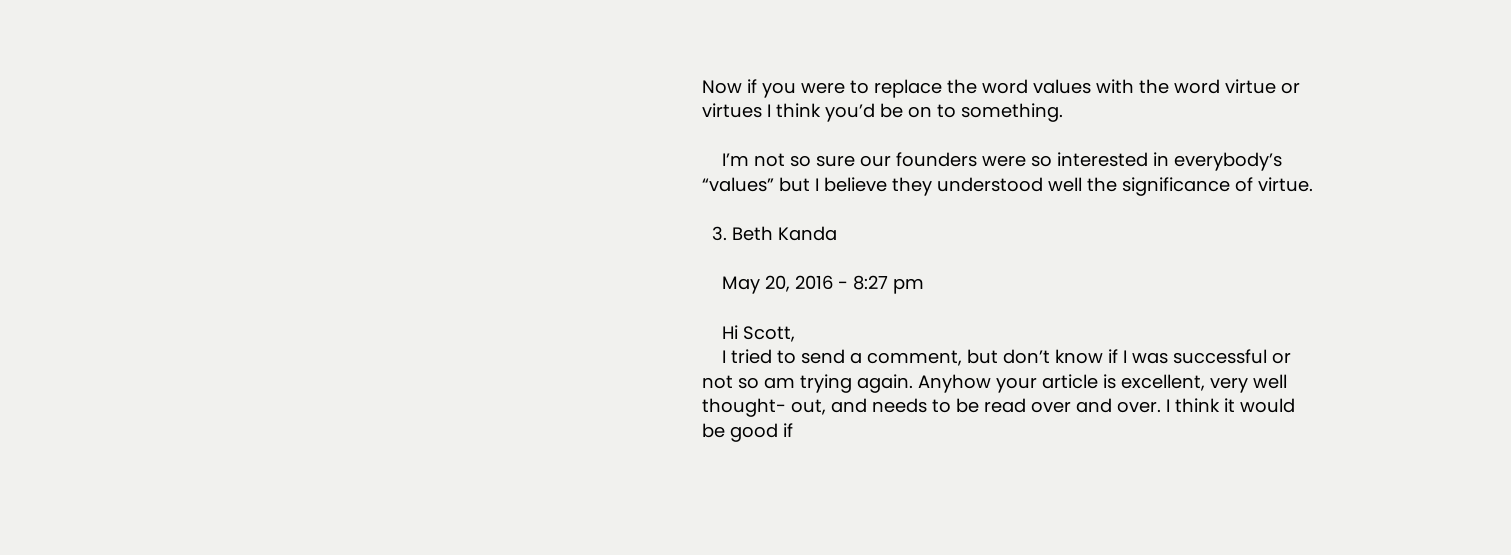Now if you were to replace the word values with the word virtue or virtues I think you’d be on to something.

    I’m not so sure our founders were so interested in everybody’s “values” but I believe they understood well the significance of virtue.

  3. Beth Kanda

    May 20, 2016 - 8:27 pm

    Hi Scott,
    I tried to send a comment, but don’t know if I was successful or not so am trying again. Anyhow your article is excellent, very well thought- out, and needs to be read over and over. I think it would be good if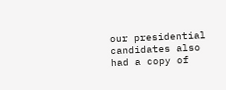our presidential candidates also had a copy of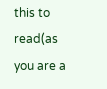this to read(as you are a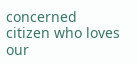concerned citizen who loves our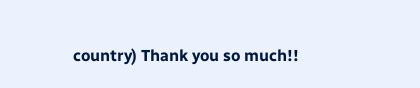country) Thank you so much!!